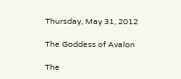Thursday, May 31, 2012

The Goddess of Avalon

The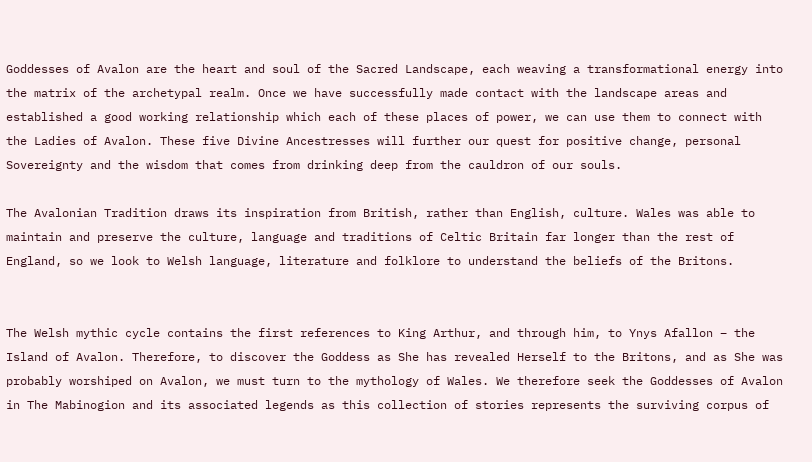Goddesses of Avalon are the heart and soul of the Sacred Landscape, each weaving a transformational energy into the matrix of the archetypal realm. Once we have successfully made contact with the landscape areas and established a good working relationship which each of these places of power, we can use them to connect with the Ladies of Avalon. These five Divine Ancestresses will further our quest for positive change, personal Sovereignty and the wisdom that comes from drinking deep from the cauldron of our souls.

The Avalonian Tradition draws its inspiration from British, rather than English, culture. Wales was able to maintain and preserve the culture, language and traditions of Celtic Britain far longer than the rest of England, so we look to Welsh language, literature and folklore to understand the beliefs of the Britons.


The Welsh mythic cycle contains the first references to King Arthur, and through him, to Ynys Afallon – the Island of Avalon. Therefore, to discover the Goddess as She has revealed Herself to the Britons, and as She was probably worshiped on Avalon, we must turn to the mythology of Wales. We therefore seek the Goddesses of Avalon in The Mabinogion and its associated legends as this collection of stories represents the surviving corpus of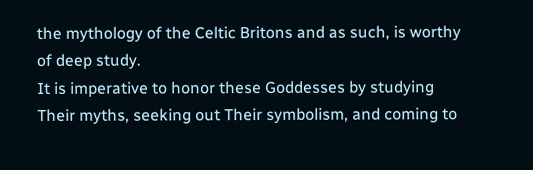the mythology of the Celtic Britons and as such, is worthy of deep study.
It is imperative to honor these Goddesses by studying Their myths, seeking out Their symbolism, and coming to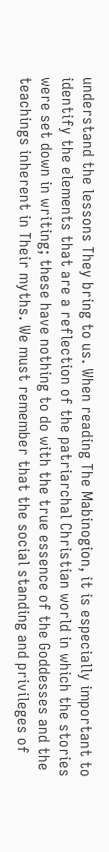understand the lessons They bring to us. When reading The Mabinogion, it is especially important to identify the elements that are a reflection of the patriarchal Christian world in which the stories were set down in writing; these have nothing to do with the true essence of the Goddesses and the teachings inherent in Their myths. We must remember that the social standing and privileges of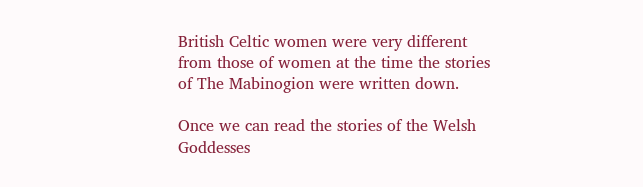British Celtic women were very different from those of women at the time the stories of The Mabinogion were written down.

Once we can read the stories of the Welsh Goddesses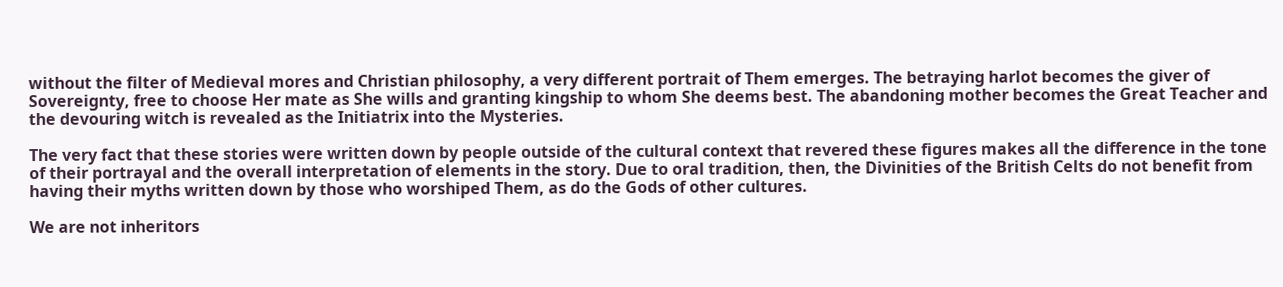without the filter of Medieval mores and Christian philosophy, a very different portrait of Them emerges. The betraying harlot becomes the giver of Sovereignty, free to choose Her mate as She wills and granting kingship to whom She deems best. The abandoning mother becomes the Great Teacher and the devouring witch is revealed as the Initiatrix into the Mysteries.

The very fact that these stories were written down by people outside of the cultural context that revered these figures makes all the difference in the tone of their portrayal and the overall interpretation of elements in the story. Due to oral tradition, then, the Divinities of the British Celts do not benefit from having their myths written down by those who worshiped Them, as do the Gods of other cultures.

We are not inheritors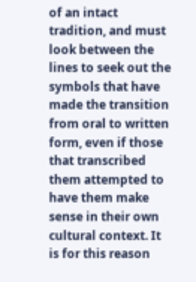of an intact tradition, and must look between the lines to seek out the symbols that have made the transition from oral to written form, even if those that transcribed them attempted to have them make sense in their own cultural context. It is for this reason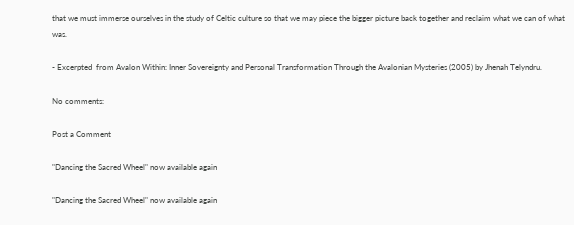that we must immerse ourselves in the study of Celtic culture so that we may piece the bigger picture back together and reclaim what we can of what was.

- Excerpted  from Avalon Within: Inner Sovereignty and Personal Transformation Through the Avalonian Mysteries (2005) by Jhenah Telyndru.

No comments:

Post a Comment

"Dancing the Sacred Wheel" now available again

"Dancing the Sacred Wheel" now available again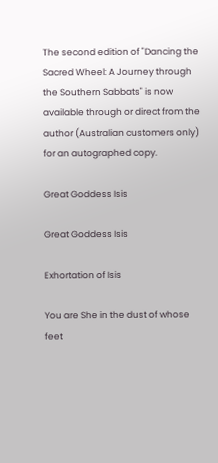The second edition of "Dancing the Sacred Wheel: A Journey through the Southern Sabbats" is now available through or direct from the author (Australian customers only) for an autographed copy.

Great Goddess Isis

Great Goddess Isis

Exhortation of Isis

You are She in the dust of whose feet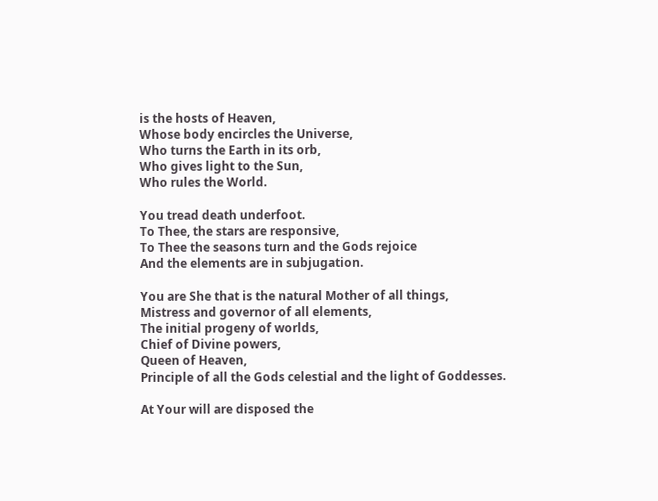is the hosts of Heaven,
Whose body encircles the Universe,
Who turns the Earth in its orb,
Who gives light to the Sun,
Who rules the World.

You tread death underfoot.
To Thee, the stars are responsive,
To Thee the seasons turn and the Gods rejoice
And the elements are in subjugation.

You are She that is the natural Mother of all things,
Mistress and governor of all elements,
The initial progeny of worlds,
Chief of Divine powers,
Queen of Heaven,
Principle of all the Gods celestial and the light of Goddesses.

At Your will are disposed the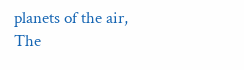planets of the air,
The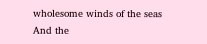wholesome winds of the seas
And the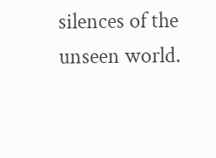silences of the unseen world.